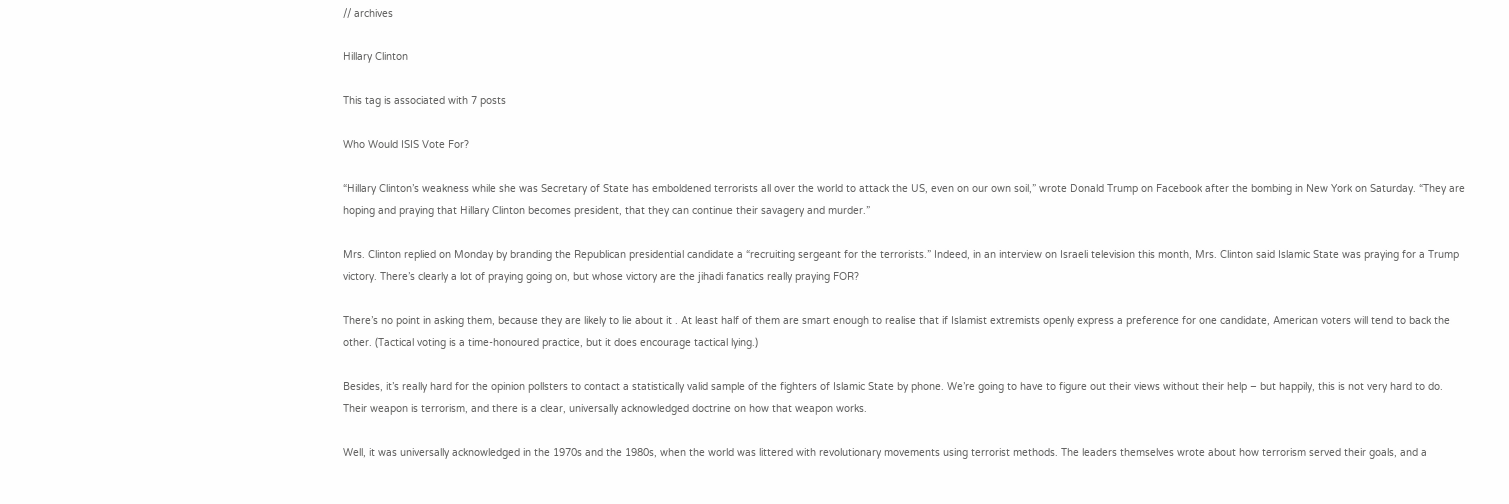// archives

Hillary Clinton

This tag is associated with 7 posts

Who Would ISIS Vote For?

“Hillary Clinton’s weakness while she was Secretary of State has emboldened terrorists all over the world to attack the US, even on our own soil,” wrote Donald Trump on Facebook after the bombing in New York on Saturday. “They are hoping and praying that Hillary Clinton becomes president, that they can continue their savagery and murder.”

Mrs. Clinton replied on Monday by branding the Republican presidential candidate a “recruiting sergeant for the terrorists.” Indeed, in an interview on Israeli television this month, Mrs. Clinton said Islamic State was praying for a Trump victory. There’s clearly a lot of praying going on, but whose victory are the jihadi fanatics really praying FOR?

There’s no point in asking them, because they are likely to lie about it . At least half of them are smart enough to realise that if Islamist extremists openly express a preference for one candidate, American voters will tend to back the other. (Tactical voting is a time-honoured practice, but it does encourage tactical lying.)

Besides, it’s really hard for the opinion pollsters to contact a statistically valid sample of the fighters of Islamic State by phone. We’re going to have to figure out their views without their help – but happily, this is not very hard to do. Their weapon is terrorism, and there is a clear, universally acknowledged doctrine on how that weapon works.

Well, it was universally acknowledged in the 1970s and the 1980s, when the world was littered with revolutionary movements using terrorist methods. The leaders themselves wrote about how terrorism served their goals, and a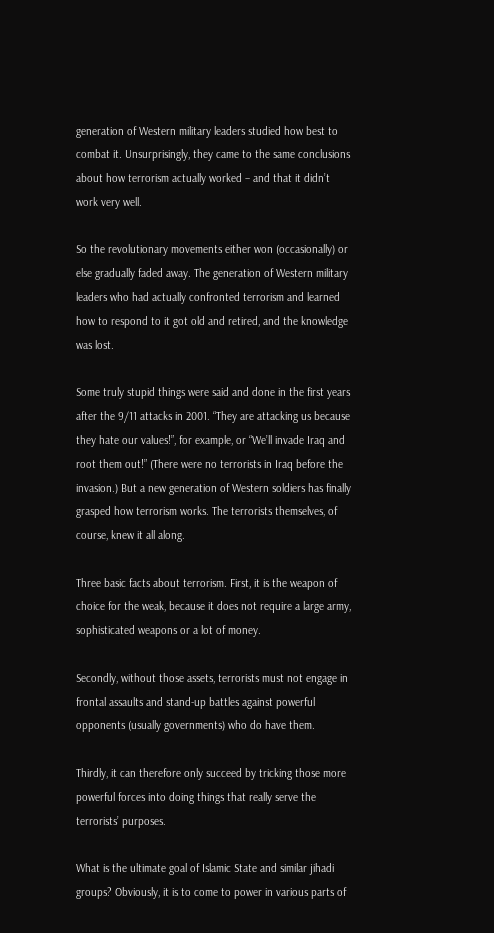generation of Western military leaders studied how best to combat it. Unsurprisingly, they came to the same conclusions about how terrorism actually worked – and that it didn’t work very well.

So the revolutionary movements either won (occasionally) or else gradually faded away. The generation of Western military leaders who had actually confronted terrorism and learned how to respond to it got old and retired, and the knowledge was lost.

Some truly stupid things were said and done in the first years after the 9/11 attacks in 2001. “They are attacking us because they hate our values!”, for example, or “We’ll invade Iraq and root them out!” (There were no terrorists in Iraq before the invasion.) But a new generation of Western soldiers has finally grasped how terrorism works. The terrorists themselves, of course, knew it all along.

Three basic facts about terrorism. First, it is the weapon of choice for the weak, because it does not require a large army, sophisticated weapons or a lot of money.

Secondly, without those assets, terrorists must not engage in frontal assaults and stand-up battles against powerful opponents (usually governments) who do have them.

Thirdly, it can therefore only succeed by tricking those more powerful forces into doing things that really serve the terrorists’ purposes.

What is the ultimate goal of Islamic State and similar jihadi groups? Obviously, it is to come to power in various parts of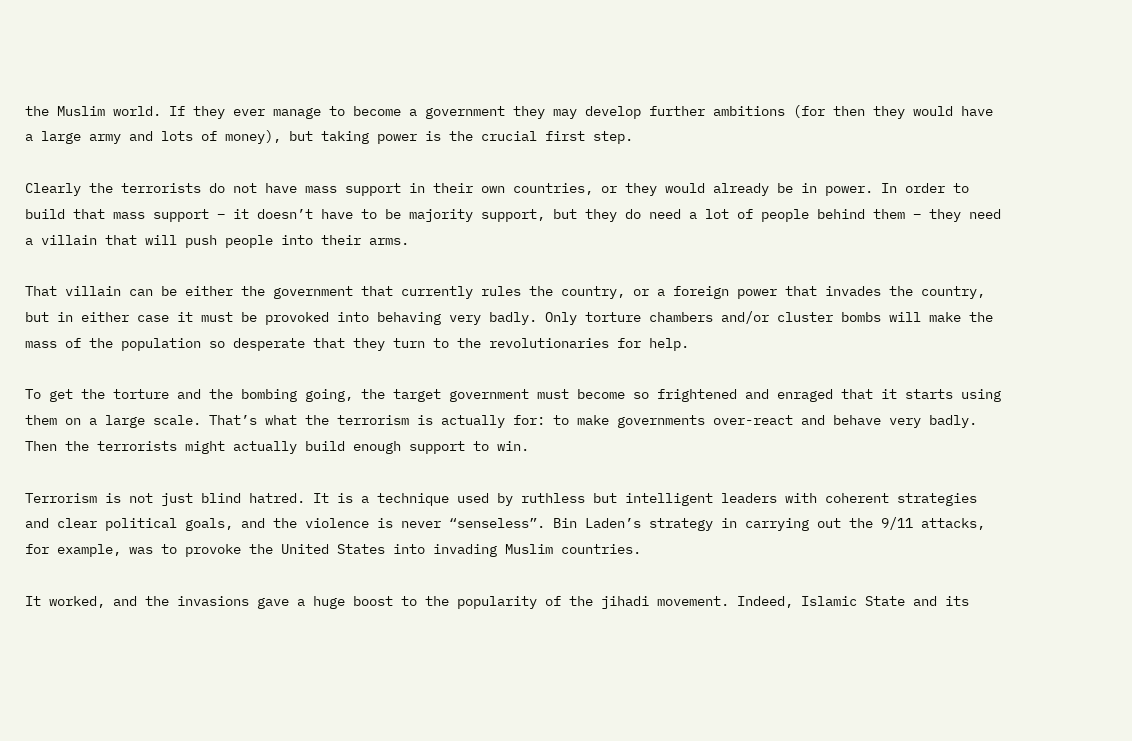the Muslim world. If they ever manage to become a government they may develop further ambitions (for then they would have a large army and lots of money), but taking power is the crucial first step.

Clearly the terrorists do not have mass support in their own countries, or they would already be in power. In order to build that mass support – it doesn’t have to be majority support, but they do need a lot of people behind them – they need a villain that will push people into their arms.

That villain can be either the government that currently rules the country, or a foreign power that invades the country, but in either case it must be provoked into behaving very badly. Only torture chambers and/or cluster bombs will make the mass of the population so desperate that they turn to the revolutionaries for help.

To get the torture and the bombing going, the target government must become so frightened and enraged that it starts using them on a large scale. That’s what the terrorism is actually for: to make governments over-react and behave very badly. Then the terrorists might actually build enough support to win.

Terrorism is not just blind hatred. It is a technique used by ruthless but intelligent leaders with coherent strategies and clear political goals, and the violence is never “senseless”. Bin Laden’s strategy in carrying out the 9/11 attacks, for example, was to provoke the United States into invading Muslim countries.

It worked, and the invasions gave a huge boost to the popularity of the jihadi movement. Indeed, Islamic State and its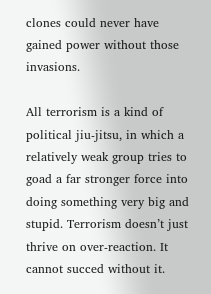clones could never have gained power without those invasions.

All terrorism is a kind of political jiu-jitsu, in which a relatively weak group tries to goad a far stronger force into doing something very big and stupid. Terrorism doesn’t just thrive on over-reaction. It cannot succed without it.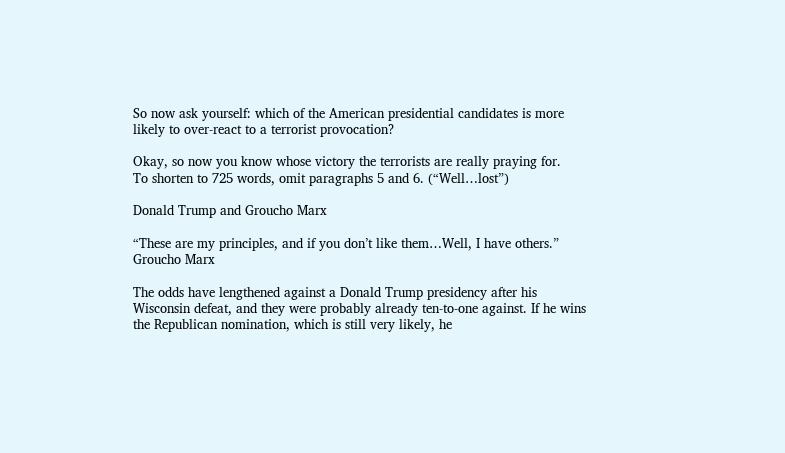So now ask yourself: which of the American presidential candidates is more likely to over-react to a terrorist provocation?

Okay, so now you know whose victory the terrorists are really praying for.
To shorten to 725 words, omit paragraphs 5 and 6. (“Well…lost”)

Donald Trump and Groucho Marx

“These are my principles, and if you don’t like them…Well, I have others.”
Groucho Marx

The odds have lengthened against a Donald Trump presidency after his Wisconsin defeat, and they were probably already ten-to-one against. If he wins the Republican nomination, which is still very likely, he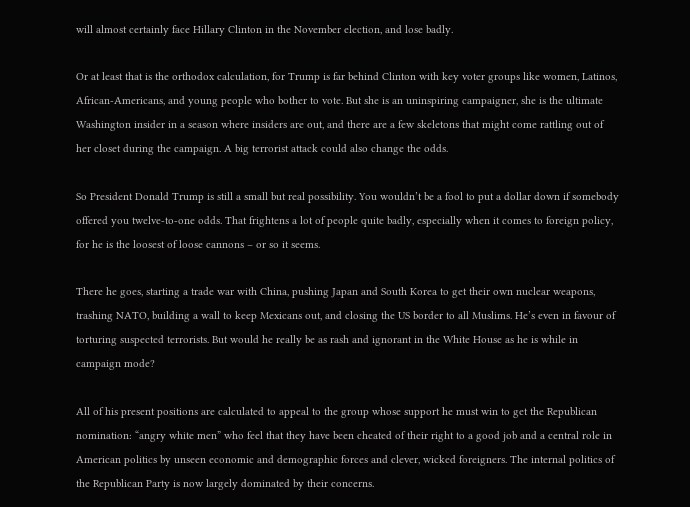will almost certainly face Hillary Clinton in the November election, and lose badly.

Or at least that is the orthodox calculation, for Trump is far behind Clinton with key voter groups like women, Latinos, African-Americans, and young people who bother to vote. But she is an uninspiring campaigner, she is the ultimate Washington insider in a season where insiders are out, and there are a few skeletons that might come rattling out of her closet during the campaign. A big terrorist attack could also change the odds.

So President Donald Trump is still a small but real possibility. You wouldn’t be a fool to put a dollar down if somebody offered you twelve-to-one odds. That frightens a lot of people quite badly, especially when it comes to foreign policy, for he is the loosest of loose cannons – or so it seems.

There he goes, starting a trade war with China, pushing Japan and South Korea to get their own nuclear weapons, trashing NATO, building a wall to keep Mexicans out, and closing the US border to all Muslims. He’s even in favour of torturing suspected terrorists. But would he really be as rash and ignorant in the White House as he is while in campaign mode?

All of his present positions are calculated to appeal to the group whose support he must win to get the Republican nomination: “angry white men” who feel that they have been cheated of their right to a good job and a central role in American politics by unseen economic and demographic forces and clever, wicked foreigners. The internal politics of the Republican Party is now largely dominated by their concerns.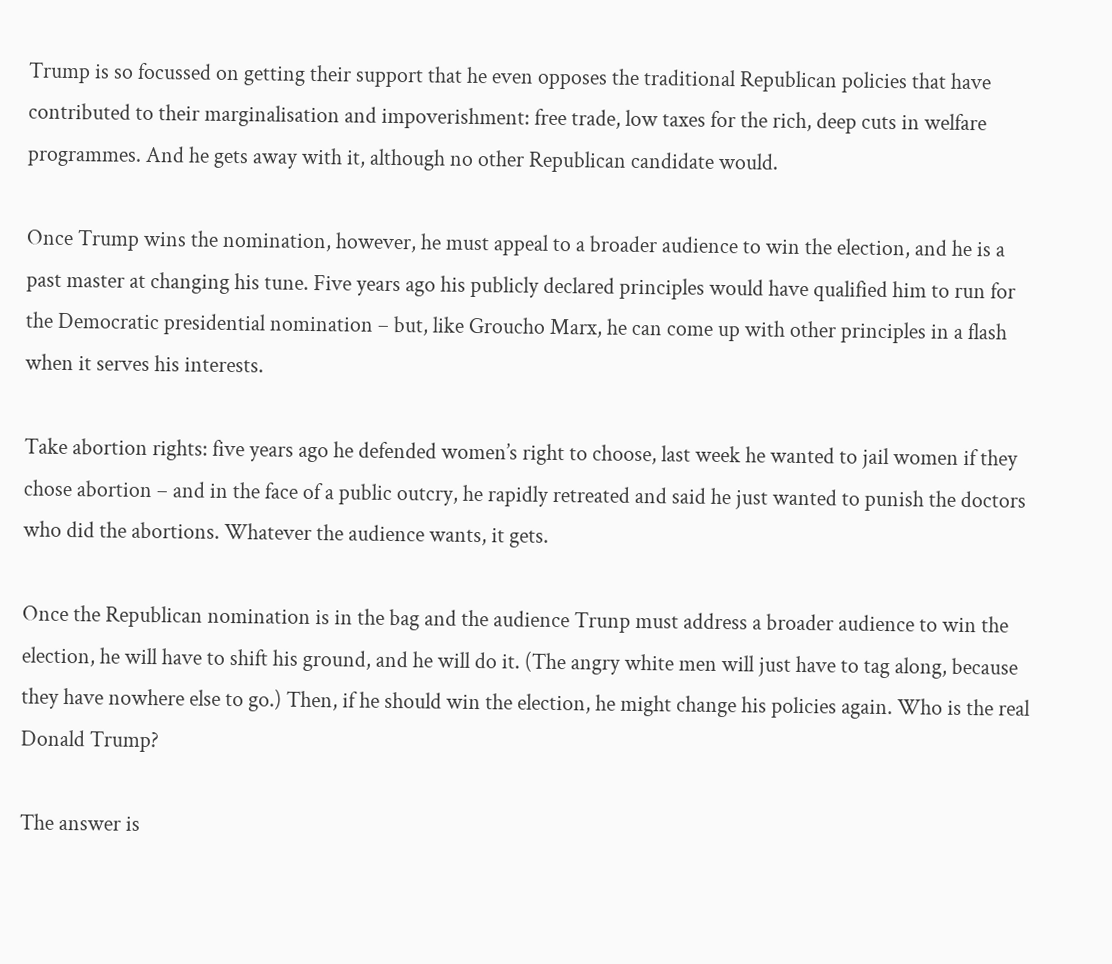Trump is so focussed on getting their support that he even opposes the traditional Republican policies that have contributed to their marginalisation and impoverishment: free trade, low taxes for the rich, deep cuts in welfare programmes. And he gets away with it, although no other Republican candidate would.

Once Trump wins the nomination, however, he must appeal to a broader audience to win the election, and he is a past master at changing his tune. Five years ago his publicly declared principles would have qualified him to run for the Democratic presidential nomination – but, like Groucho Marx, he can come up with other principles in a flash when it serves his interests.

Take abortion rights: five years ago he defended women’s right to choose, last week he wanted to jail women if they chose abortion – and in the face of a public outcry, he rapidly retreated and said he just wanted to punish the doctors who did the abortions. Whatever the audience wants, it gets.

Once the Republican nomination is in the bag and the audience Trunp must address a broader audience to win the election, he will have to shift his ground, and he will do it. (The angry white men will just have to tag along, because they have nowhere else to go.) Then, if he should win the election, he might change his policies again. Who is the real Donald Trump?

The answer is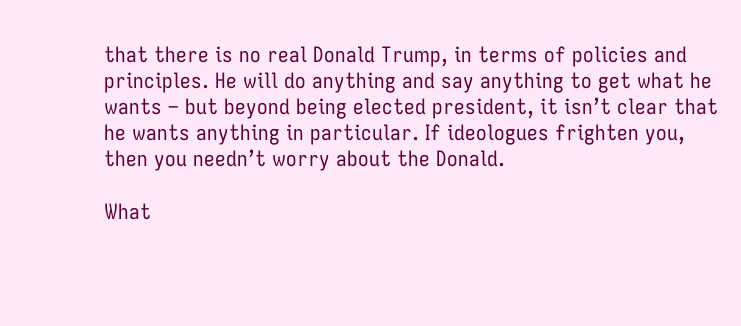that there is no real Donald Trump, in terms of policies and principles. He will do anything and say anything to get what he wants – but beyond being elected president, it isn’t clear that he wants anything in particular. If ideologues frighten you, then you needn’t worry about the Donald.

What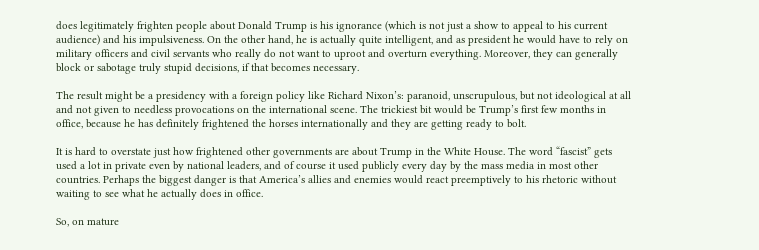does legitimately frighten people about Donald Trump is his ignorance (which is not just a show to appeal to his current audience) and his impulsiveness. On the other hand, he is actually quite intelligent, and as president he would have to rely on military officers and civil servants who really do not want to uproot and overturn everything. Moreover, they can generally block or sabotage truly stupid decisions, if that becomes necessary.

The result might be a presidency with a foreign policy like Richard Nixon’s: paranoid, unscrupulous, but not ideological at all and not given to needless provocations on the international scene. The trickiest bit would be Trump’s first few months in office, because he has definitely frightened the horses internationally and they are getting ready to bolt.

It is hard to overstate just how frightened other governments are about Trump in the White House. The word “fascist” gets used a lot in private even by national leaders, and of course it used publicly every day by the mass media in most other countries. Perhaps the biggest danger is that America’s allies and enemies would react preemptively to his rhetoric without waiting to see what he actually does in office.

So, on mature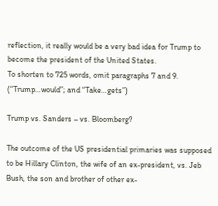reflection, it really would be a very bad idea for Trump to become the president of the United States.
To shorten to 725 words, omit paragraphs 7 and 9. (“Trump…would”; and “Take…gets”)

Trump vs. Sanders – vs. Bloomberg?

The outcome of the US presidential primaries was supposed to be Hillary Clinton, the wife of an ex-president, vs. Jeb Bush, the son and brother of other ex-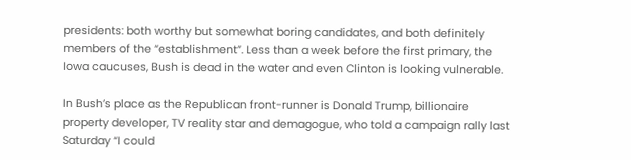presidents: both worthy but somewhat boring candidates, and both definitely members of the “establishment”. Less than a week before the first primary, the Iowa caucuses, Bush is dead in the water and even Clinton is looking vulnerable.

In Bush’s place as the Republican front-runner is Donald Trump, billionaire property developer, TV reality star and demagogue, who told a campaign rally last Saturday “I could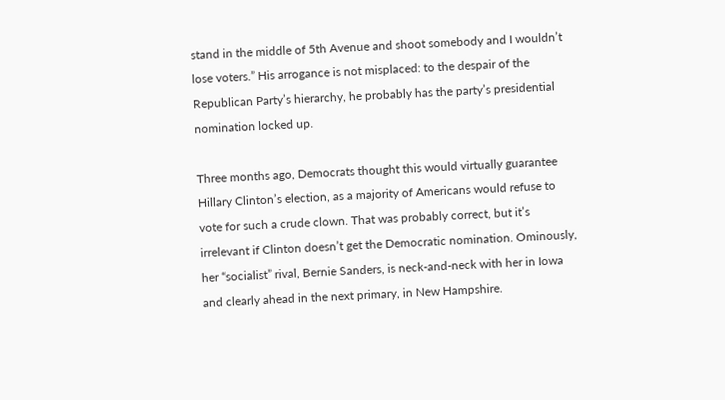stand in the middle of 5th Avenue and shoot somebody and I wouldn’t lose voters.” His arrogance is not misplaced: to the despair of the Republican Party’s hierarchy, he probably has the party’s presidential nomination locked up.

Three months ago, Democrats thought this would virtually guarantee Hillary Clinton’s election, as a majority of Americans would refuse to vote for such a crude clown. That was probably correct, but it’s irrelevant if Clinton doesn’t get the Democratic nomination. Ominously, her “socialist” rival, Bernie Sanders, is neck-and-neck with her in Iowa and clearly ahead in the next primary, in New Hampshire.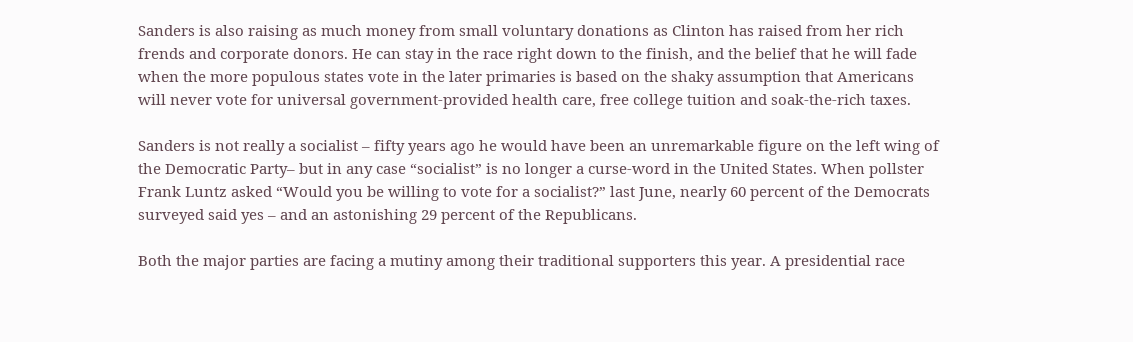Sanders is also raising as much money from small voluntary donations as Clinton has raised from her rich frends and corporate donors. He can stay in the race right down to the finish, and the belief that he will fade when the more populous states vote in the later primaries is based on the shaky assumption that Americans will never vote for universal government-provided health care, free college tuition and soak-the-rich taxes.

Sanders is not really a socialist – fifty years ago he would have been an unremarkable figure on the left wing of the Democratic Party– but in any case “socialist” is no longer a curse-word in the United States. When pollster Frank Luntz asked “Would you be willing to vote for a socialist?” last June, nearly 60 percent of the Democrats surveyed said yes – and an astonishing 29 percent of the Republicans.

Both the major parties are facing a mutiny among their traditional supporters this year. A presidential race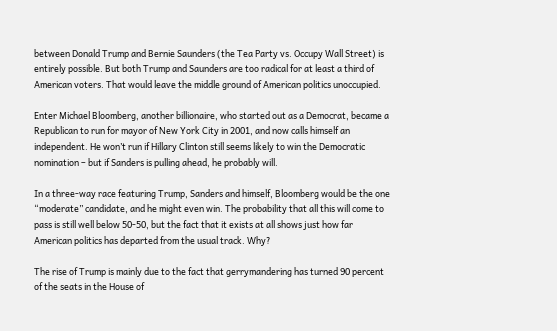between Donald Trump and Bernie Saunders (the Tea Party vs. Occupy Wall Street) is entirely possible. But both Trump and Saunders are too radical for at least a third of American voters. That would leave the middle ground of American politics unoccupied.

Enter Michael Bloomberg, another billionaire, who started out as a Democrat, became a Republican to run for mayor of New York City in 2001, and now calls himself an independent. He won’t run if Hillary Clinton still seems likely to win the Democratic nomination – but if Sanders is pulling ahead, he probably will.

In a three-way race featuring Trump, Sanders and himself, Bloomberg would be the one “moderate” candidate, and he might even win. The probability that all this will come to pass is still well below 50-50, but the fact that it exists at all shows just how far American politics has departed from the usual track. Why?

The rise of Trump is mainly due to the fact that gerrymandering has turned 90 percent of the seats in the House of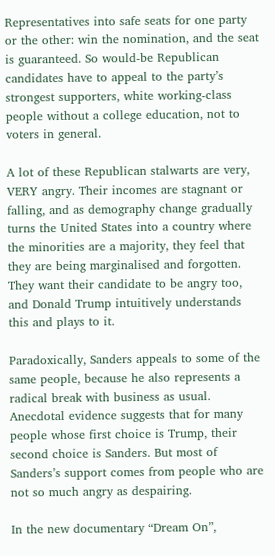Representatives into safe seats for one party or the other: win the nomination, and the seat is guaranteed. So would-be Republican candidates have to appeal to the party’s strongest supporters, white working-class people without a college education, not to voters in general.

A lot of these Republican stalwarts are very, VERY angry. Their incomes are stagnant or falling, and as demography change gradually turns the United States into a country where the minorities are a majority, they feel that they are being marginalised and forgotten. They want their candidate to be angry too, and Donald Trump intuitively understands this and plays to it.

Paradoxically, Sanders appeals to some of the same people, because he also represents a radical break with business as usual. Anecdotal evidence suggests that for many people whose first choice is Trump, their second choice is Sanders. But most of Sanders’s support comes from people who are not so much angry as despairing.

In the new documentary “Dream On”,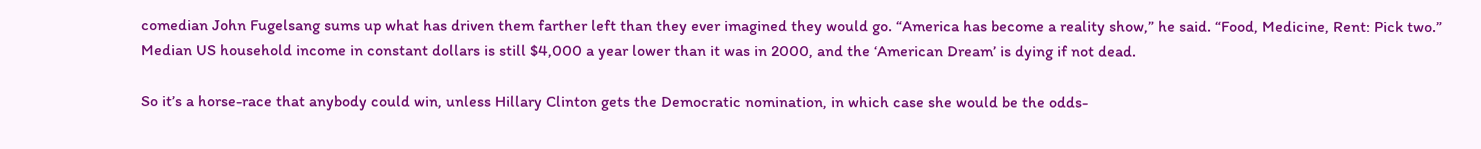comedian John Fugelsang sums up what has driven them farther left than they ever imagined they would go. “America has become a reality show,” he said. “Food, Medicine, Rent: Pick two.” Median US household income in constant dollars is still $4,000 a year lower than it was in 2000, and the ‘American Dream’ is dying if not dead.

So it’s a horse-race that anybody could win, unless Hillary Clinton gets the Democratic nomination, in which case she would be the odds-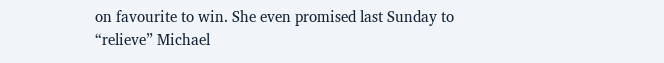on favourite to win. She even promised last Sunday to “relieve” Michael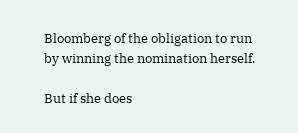Bloomberg of the obligation to run by winning the nomination herself.

But if she does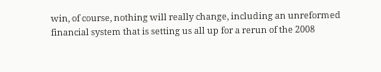win, of course, nothing will really change, including an unreformed financial system that is setting us all up for a rerun of the 2008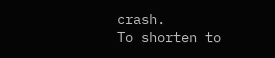crash.
To shorten to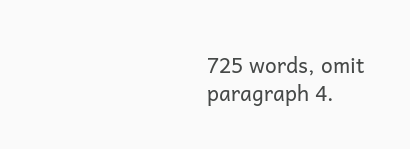725 words, omit paragraph 4.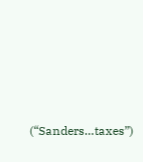(“Sanders…taxes”)